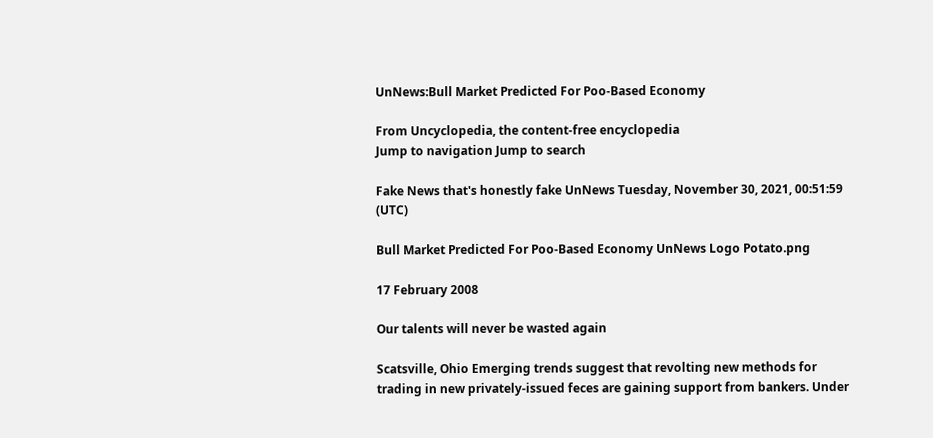UnNews:Bull Market Predicted For Poo-Based Economy

From Uncyclopedia, the content-free encyclopedia
Jump to navigation Jump to search

Fake News that's honestly fake UnNews Tuesday, November 30, 2021, 00:51:59 (UTC)

Bull Market Predicted For Poo-Based Economy UnNews Logo Potato.png

17 February 2008

Our talents will never be wasted again

Scatsville, Ohio Emerging trends suggest that revolting new methods for trading in new privately-issued feces are gaining support from bankers. Under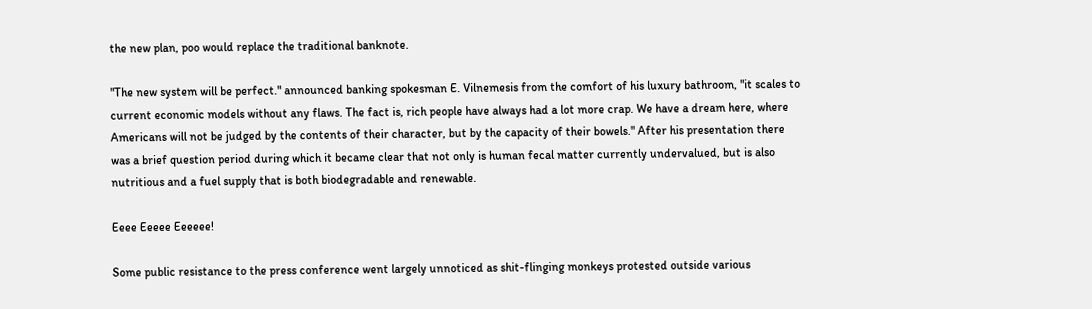the new plan, poo would replace the traditional banknote.

"The new system will be perfect." announced banking spokesman E. Vilnemesis from the comfort of his luxury bathroom, "it scales to current economic models without any flaws. The fact is, rich people have always had a lot more crap. We have a dream here, where Americans will not be judged by the contents of their character, but by the capacity of their bowels." After his presentation there was a brief question period during which it became clear that not only is human fecal matter currently undervalued, but is also nutritious and a fuel supply that is both biodegradable and renewable.

Eeee Eeeee Eeeeee!

Some public resistance to the press conference went largely unnoticed as shit-flinging monkeys protested outside various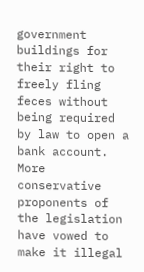government buildings for their right to freely fling feces without being required by law to open a bank account. More conservative proponents of the legislation have vowed to make it illegal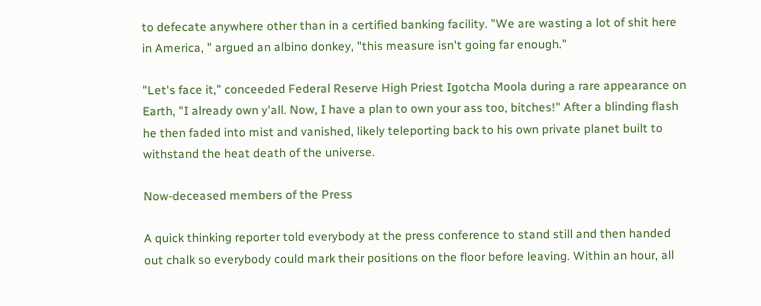to defecate anywhere other than in a certified banking facility. "We are wasting a lot of shit here in America, " argued an albino donkey, "this measure isn't going far enough."

"Let's face it," conceeded Federal Reserve High Priest Igotcha Moola during a rare appearance on Earth, "I already own y'all. Now, I have a plan to own your ass too, bitches!" After a blinding flash he then faded into mist and vanished, likely teleporting back to his own private planet built to withstand the heat death of the universe.

Now-deceased members of the Press

A quick thinking reporter told everybody at the press conference to stand still and then handed out chalk so everybody could mark their positions on the floor before leaving. Within an hour, all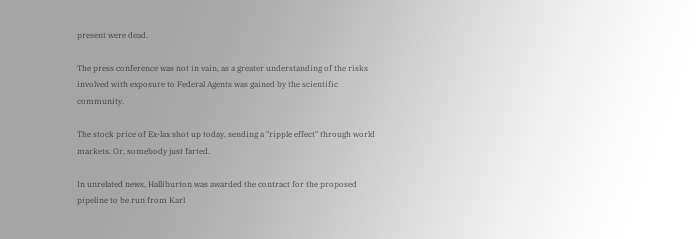present were dead.

The press conference was not in vain, as a greater understanding of the risks involved with exposure to Federal Agents was gained by the scientific community.

The stock price of Ex-lax shot up today, sending a "ripple effect" through world markets. Or, somebody just farted.

In unrelated news, Halliburton was awarded the contract for the proposed pipeline to be run from Karl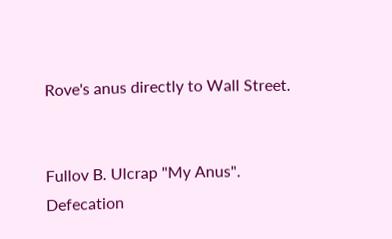Rove's anus directly to Wall Street.


Fullov B. Ulcrap "My Anus". Defecation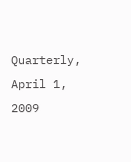Quarterly, April 1, 2009